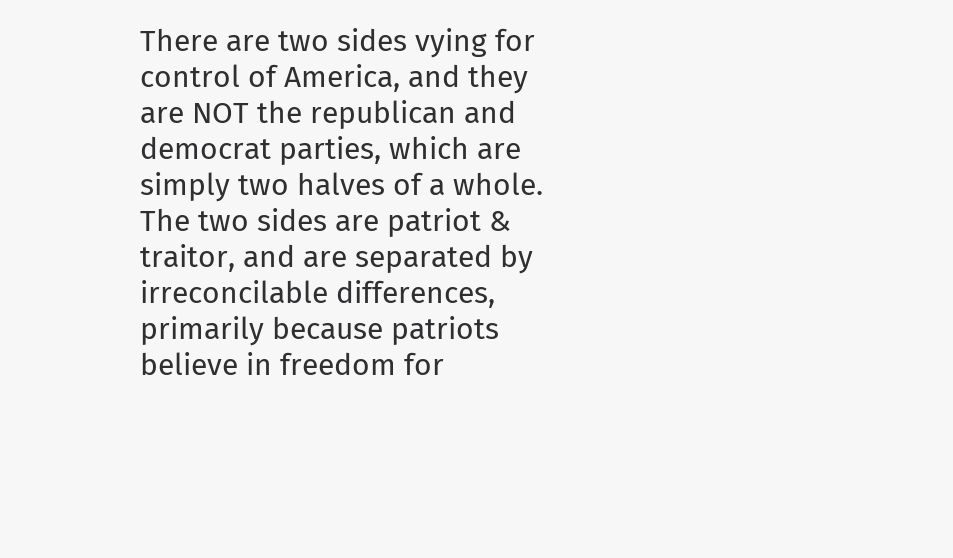There are two sides vying for control of America, and they are NOT the republican and democrat parties, which are simply two halves of a whole. The two sides are patriot & traitor, and are separated by irreconcilable differences, primarily because patriots believe in freedom for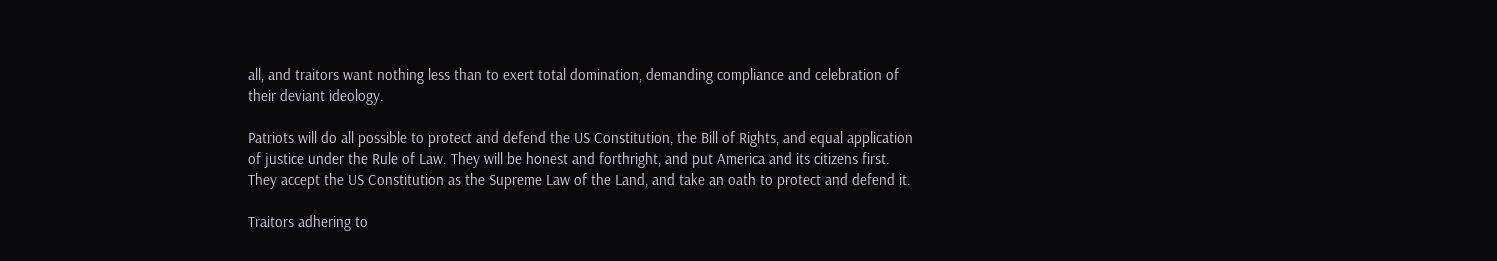all, and traitors want nothing less than to exert total domination, demanding compliance and celebration of their deviant ideology.

Patriots will do all possible to protect and defend the US Constitution, the Bill of Rights, and equal application of justice under the Rule of Law. They will be honest and forthright, and put America and its citizens first. They accept the US Constitution as the Supreme Law of the Land, and take an oath to protect and defend it.

Traitors adhering to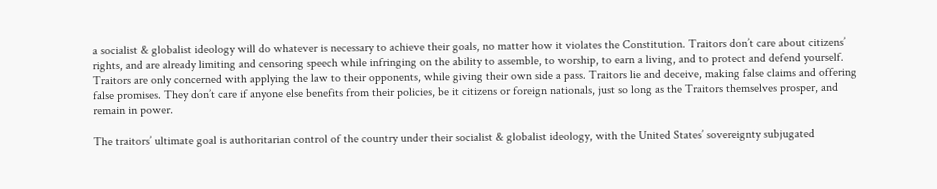a socialist & globalist ideology will do whatever is necessary to achieve their goals, no matter how it violates the Constitution. Traitors don’t care about citizens’ rights, and are already limiting and censoring speech while infringing on the ability to assemble, to worship, to earn a living, and to protect and defend yourself. Traitors are only concerned with applying the law to their opponents, while giving their own side a pass. Traitors lie and deceive, making false claims and offering false promises. They don’t care if anyone else benefits from their policies, be it citizens or foreign nationals, just so long as the Traitors themselves prosper, and remain in power.

The traitors’ ultimate goal is authoritarian control of the country under their socialist & globalist ideology, with the United States’ sovereignty subjugated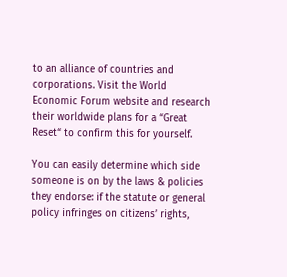to an alliance of countries and corporations. Visit the World Economic Forum website and research their worldwide plans for a “Great Reset“ to confirm this for yourself.

You can easily determine which side someone is on by the laws & policies they endorse: if the statute or general policy infringes on citizens’ rights,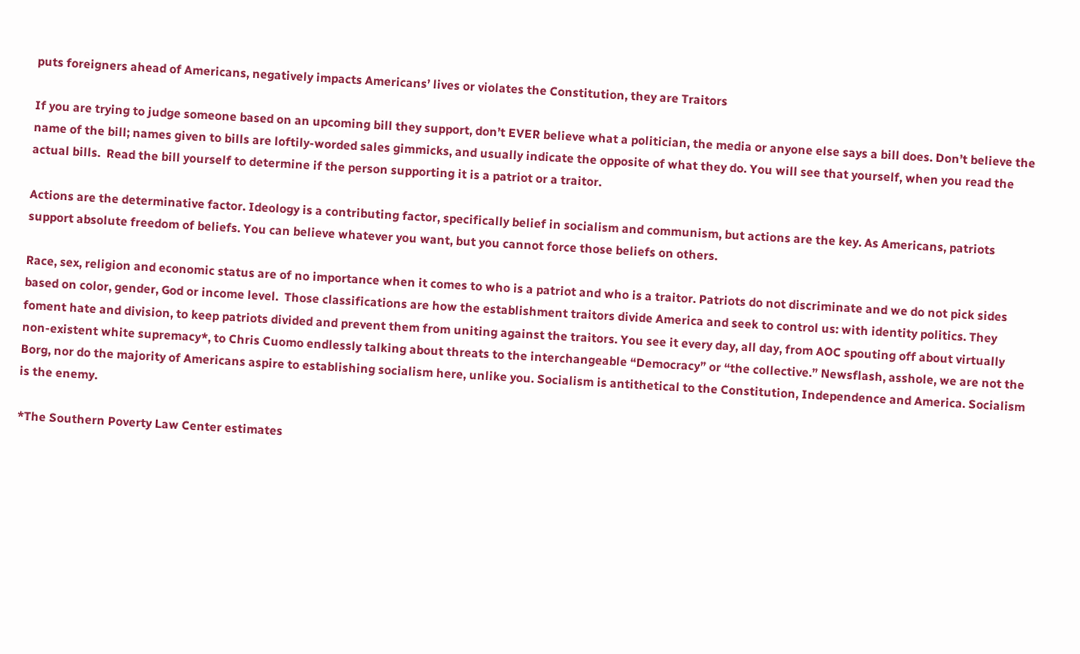puts foreigners ahead of Americans, negatively impacts Americans’ lives or violates the Constitution, they are Traitors

If you are trying to judge someone based on an upcoming bill they support, don’t EVER believe what a politician, the media or anyone else says a bill does. Don’t believe the name of the bill; names given to bills are loftily-worded sales gimmicks, and usually indicate the opposite of what they do. You will see that yourself, when you read the actual bills.  Read the bill yourself to determine if the person supporting it is a patriot or a traitor.

Actions are the determinative factor. Ideology is a contributing factor, specifically belief in socialism and communism, but actions are the key. As Americans, patriots support absolute freedom of beliefs. You can believe whatever you want, but you cannot force those beliefs on others.

Race, sex, religion and economic status are of no importance when it comes to who is a patriot and who is a traitor. Patriots do not discriminate and we do not pick sides based on color, gender, God or income level.  Those classifications are how the establishment traitors divide America and seek to control us: with identity politics. They foment hate and division, to keep patriots divided and prevent them from uniting against the traitors. You see it every day, all day, from AOC spouting off about virtually non-existent white supremacy*, to Chris Cuomo endlessly talking about threats to the interchangeable “Democracy” or “the collective.” Newsflash, asshole, we are not the Borg, nor do the majority of Americans aspire to establishing socialism here, unlike you. Socialism is antithetical to the Constitution, Independence and America. Socialism is the enemy.

*The Southern Poverty Law Center estimates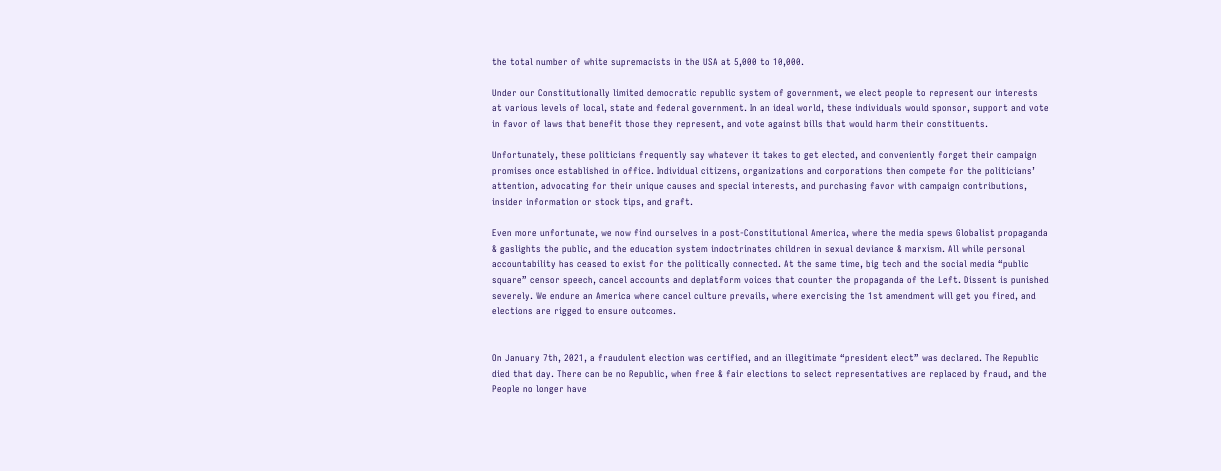the total number of white supremacists in the USA at 5,000 to 10,000.

Under our Constitutionally limited democratic republic system of government, we elect people to represent our interests at various levels of local, state and federal government. In an ideal world, these individuals would sponsor, support and vote in favor of laws that benefit those they represent, and vote against bills that would harm their constituents.

Unfortunately, these politicians frequently say whatever it takes to get elected, and conveniently forget their campaign promises once established in office. Individual citizens, organizations and corporations then compete for the politicians’ attention, advocating for their unique causes and special interests, and purchasing favor with campaign contributions, insider information or stock tips, and graft.

Even more unfortunate, we now find ourselves in a post-Constitutional America, where the media spews Globalist propaganda & gaslights the public, and the education system indoctrinates children in sexual deviance & marxism. All while personal accountability has ceased to exist for the politically connected. At the same time, big tech and the social media “public square” censor speech, cancel accounts and deplatform voices that counter the propaganda of the Left. Dissent is punished severely. We endure an America where cancel culture prevails, where exercising the 1st amendment will get you fired, and elections are rigged to ensure outcomes.


On January 7th, 2021, a fraudulent election was certified, and an illegitimate “president elect” was declared. The Republic died that day. There can be no Republic, when free & fair elections to select representatives are replaced by fraud, and the People no longer have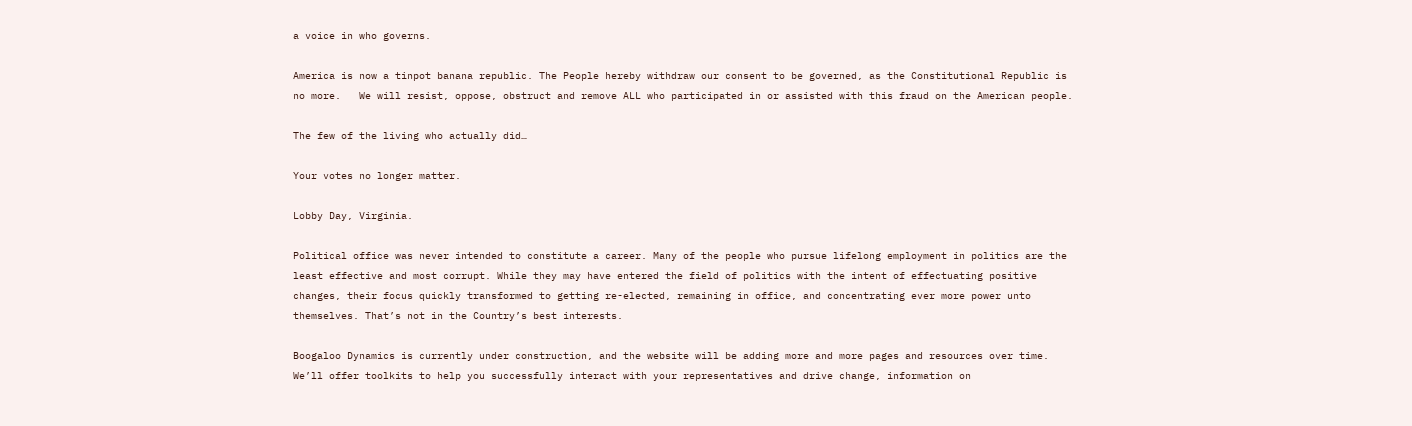a voice in who governs.

America is now a tinpot banana republic. The People hereby withdraw our consent to be governed, as the Constitutional Republic is no more.   We will resist, oppose, obstruct and remove ALL who participated in or assisted with this fraud on the American people.

The few of the living who actually did…

Your votes no longer matter.

Lobby Day, Virginia.

Political office was never intended to constitute a career. Many of the people who pursue lifelong employment in politics are the least effective and most corrupt. While they may have entered the field of politics with the intent of effectuating positive changes, their focus quickly transformed to getting re-elected, remaining in office, and concentrating ever more power unto themselves. That’s not in the Country’s best interests.

Boogaloo Dynamics is currently under construction, and the website will be adding more and more pages and resources over time. We’ll offer toolkits to help you successfully interact with your representatives and drive change, information on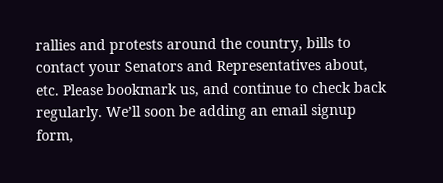rallies and protests around the country, bills to contact your Senators and Representatives about, etc. Please bookmark us, and continue to check back regularly. We’ll soon be adding an email signup form,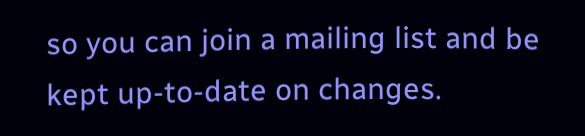so you can join a mailing list and be kept up-to-date on changes.